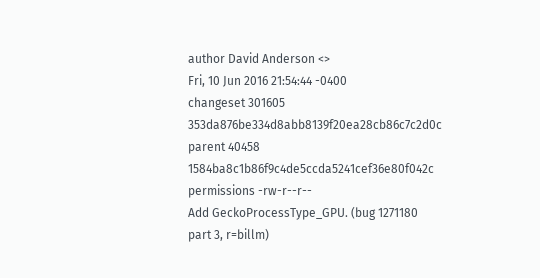author David Anderson <>
Fri, 10 Jun 2016 21:54:44 -0400
changeset 301605 353da876be334d8abb8139f20ea28cb86c7c2d0c
parent 40458 1584ba8c1b86f9c4de5ccda5241cef36e80f042c
permissions -rw-r--r--
Add GeckoProcessType_GPU. (bug 1271180 part 3, r=billm)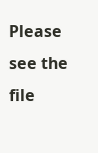Please see the file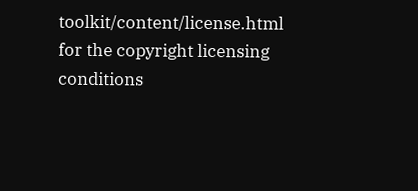toolkit/content/license.html for the copyright licensing
conditions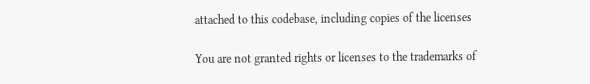attached to this codebase, including copies of the licenses

You are not granted rights or licenses to the trademarks of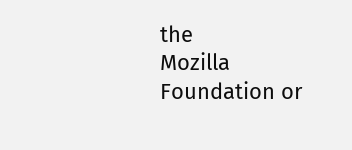the
Mozilla Foundation or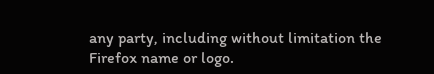any party, including without limitation the
Firefox name or logo.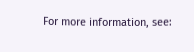For more information, see: